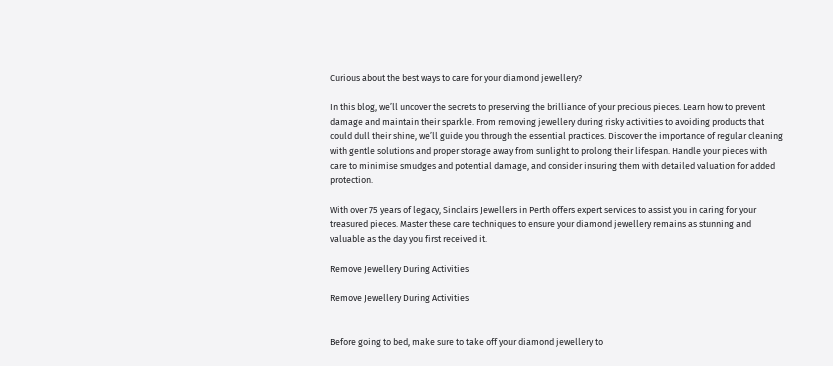Curious about the best ways to care for your diamond jewellery?

In this blog, we’ll uncover the secrets to preserving the brilliance of your precious pieces. Learn how to prevent damage and maintain their sparkle. From removing jewellery during risky activities to avoiding products that could dull their shine, we’ll guide you through the essential practices. Discover the importance of regular cleaning with gentle solutions and proper storage away from sunlight to prolong their lifespan. Handle your pieces with care to minimise smudges and potential damage, and consider insuring them with detailed valuation for added protection.

With over 75 years of legacy, Sinclairs Jewellers in Perth offers expert services to assist you in caring for your treasured pieces. Master these care techniques to ensure your diamond jewellery remains as stunning and valuable as the day you first received it.

Remove Jewellery During Activities

Remove Jewellery During Activities


Before going to bed, make sure to take off your diamond jewellery to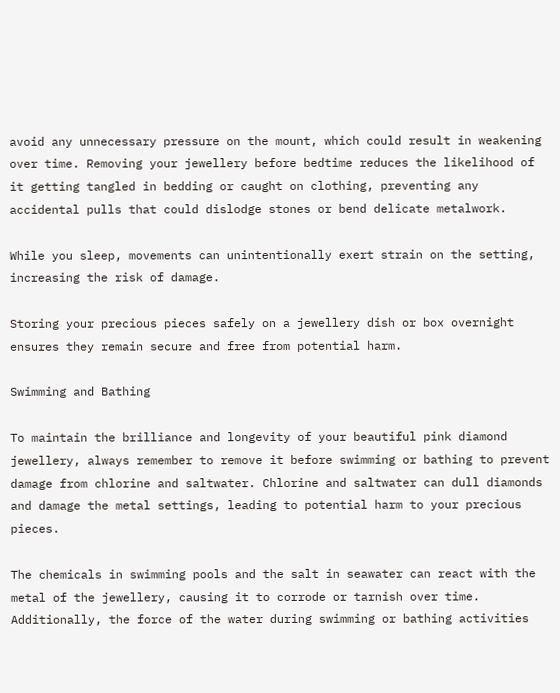avoid any unnecessary pressure on the mount, which could result in weakening over time. Removing your jewellery before bedtime reduces the likelihood of it getting tangled in bedding or caught on clothing, preventing any accidental pulls that could dislodge stones or bend delicate metalwork.

While you sleep, movements can unintentionally exert strain on the setting, increasing the risk of damage.

Storing your precious pieces safely on a jewellery dish or box overnight ensures they remain secure and free from potential harm.

Swimming and Bathing

To maintain the brilliance and longevity of your beautiful pink diamond jewellery, always remember to remove it before swimming or bathing to prevent damage from chlorine and saltwater. Chlorine and saltwater can dull diamonds and damage the metal settings, leading to potential harm to your precious pieces.

The chemicals in swimming pools and the salt in seawater can react with the metal of the jewellery, causing it to corrode or tarnish over time. Additionally, the force of the water during swimming or bathing activities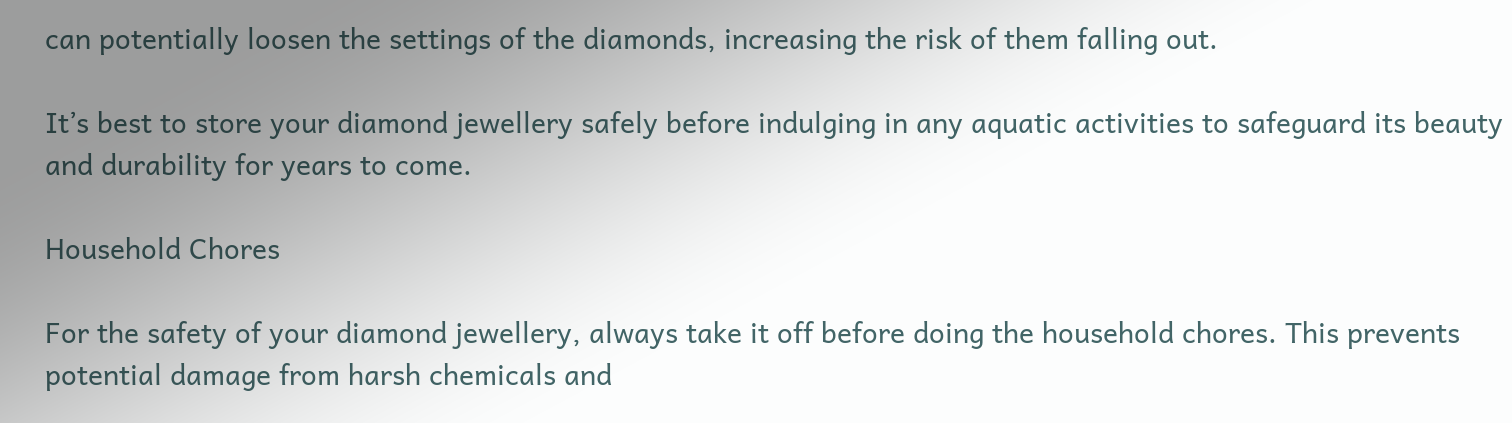can potentially loosen the settings of the diamonds, increasing the risk of them falling out.

It’s best to store your diamond jewellery safely before indulging in any aquatic activities to safeguard its beauty and durability for years to come.

Household Chores

For the safety of your diamond jewellery, always take it off before doing the household chores. This prevents potential damage from harsh chemicals and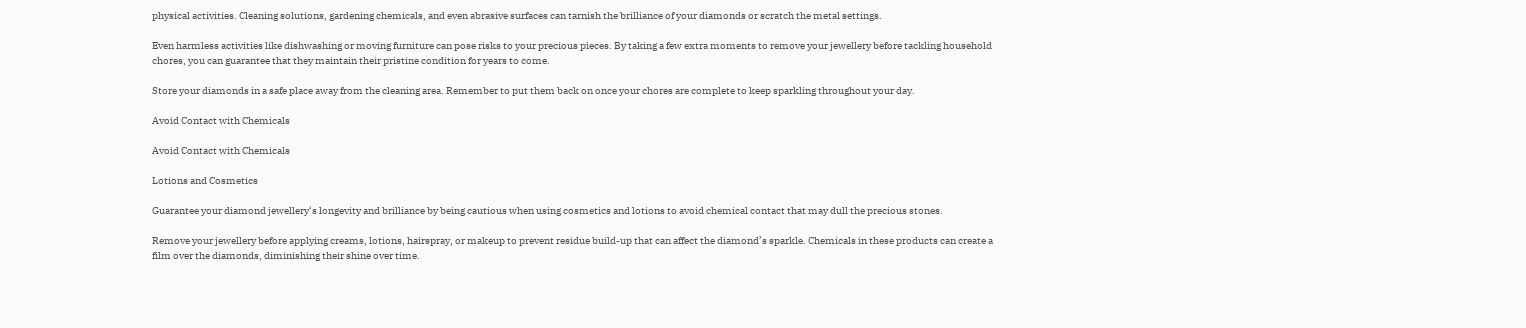physical activities. Cleaning solutions, gardening chemicals, and even abrasive surfaces can tarnish the brilliance of your diamonds or scratch the metal settings.

Even harmless activities like dishwashing or moving furniture can pose risks to your precious pieces. By taking a few extra moments to remove your jewellery before tackling household chores, you can guarantee that they maintain their pristine condition for years to come.

Store your diamonds in a safe place away from the cleaning area. Remember to put them back on once your chores are complete to keep sparkling throughout your day.

Avoid Contact with Chemicals

Avoid Contact with Chemicals

Lotions and Cosmetics

Guarantee your diamond jewellery‘s longevity and brilliance by being cautious when using cosmetics and lotions to avoid chemical contact that may dull the precious stones.

Remove your jewellery before applying creams, lotions, hairspray, or makeup to prevent residue build-up that can affect the diamond’s sparkle. Chemicals in these products can create a film over the diamonds, diminishing their shine over time.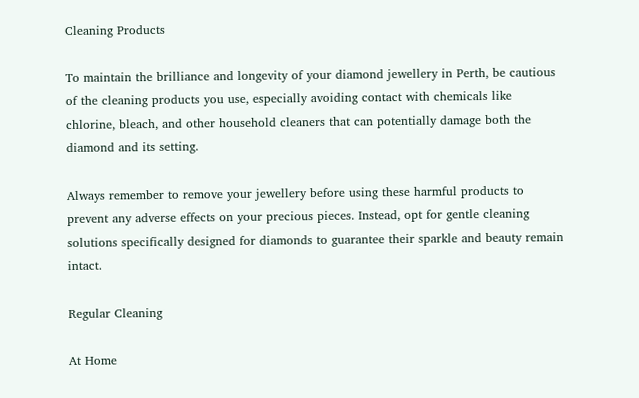Cleaning Products

To maintain the brilliance and longevity of your diamond jewellery in Perth, be cautious of the cleaning products you use, especially avoiding contact with chemicals like chlorine, bleach, and other household cleaners that can potentially damage both the diamond and its setting.

Always remember to remove your jewellery before using these harmful products to prevent any adverse effects on your precious pieces. Instead, opt for gentle cleaning solutions specifically designed for diamonds to guarantee their sparkle and beauty remain intact.

Regular Cleaning

At Home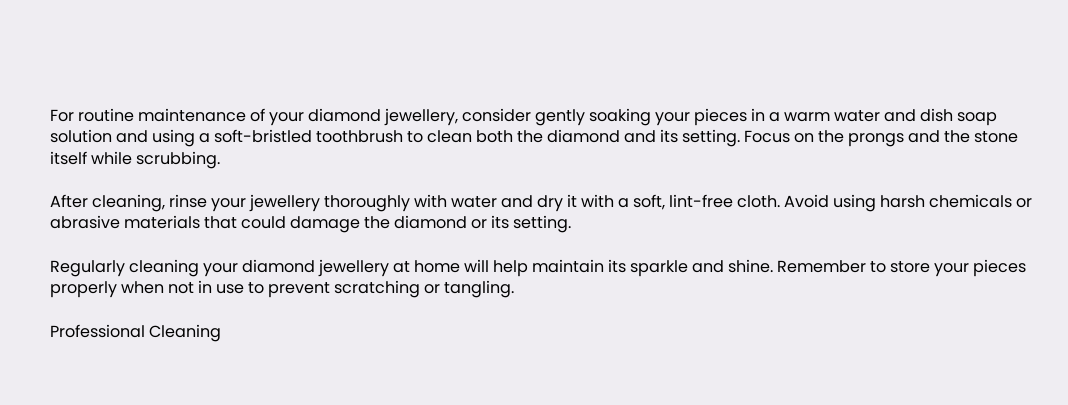For routine maintenance of your diamond jewellery, consider gently soaking your pieces in a warm water and dish soap solution and using a soft-bristled toothbrush to clean both the diamond and its setting. Focus on the prongs and the stone itself while scrubbing.

After cleaning, rinse your jewellery thoroughly with water and dry it with a soft, lint-free cloth. Avoid using harsh chemicals or abrasive materials that could damage the diamond or its setting.

Regularly cleaning your diamond jewellery at home will help maintain its sparkle and shine. Remember to store your pieces properly when not in use to prevent scratching or tangling.

Professional Cleaning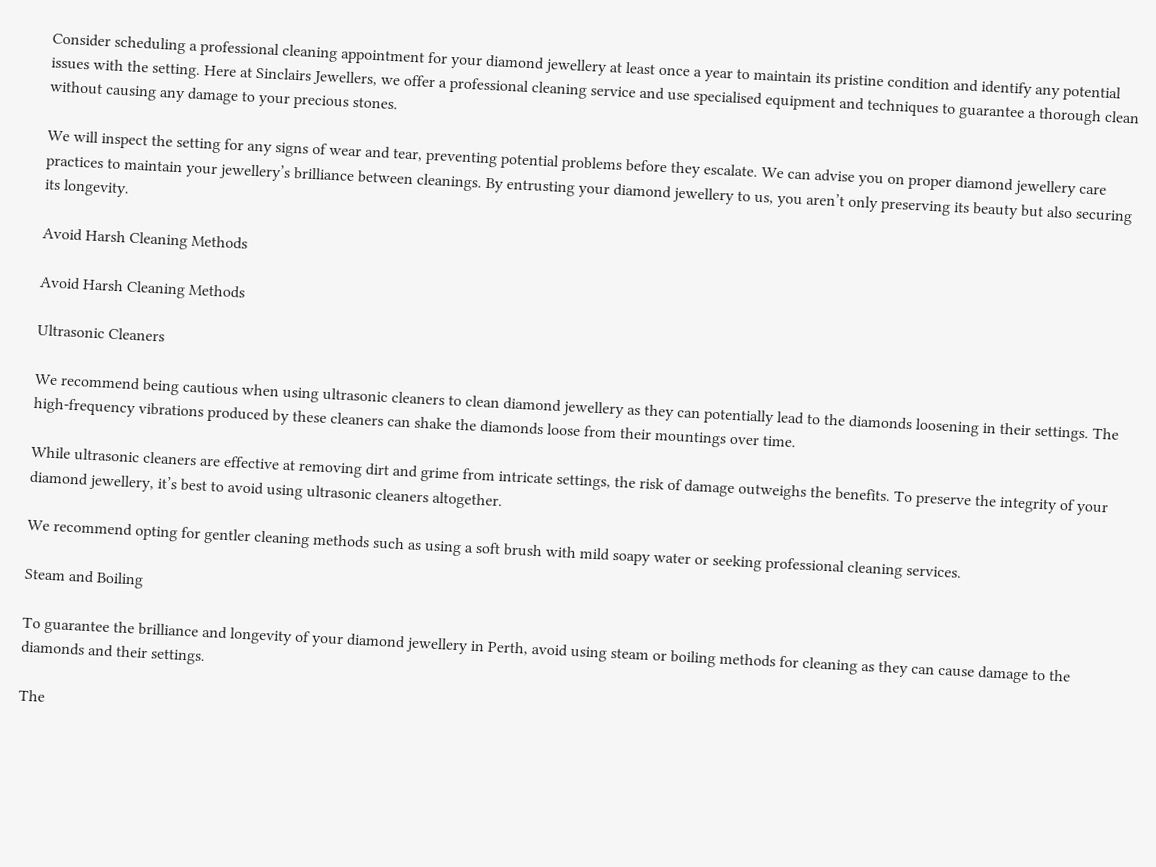Consider scheduling a professional cleaning appointment for your diamond jewellery at least once a year to maintain its pristine condition and identify any potential issues with the setting. Here at Sinclairs Jewellers, we offer a professional cleaning service and use specialised equipment and techniques to guarantee a thorough clean without causing any damage to your precious stones.

We will inspect the setting for any signs of wear and tear, preventing potential problems before they escalate. We can advise you on proper diamond jewellery care practices to maintain your jewellery’s brilliance between cleanings. By entrusting your diamond jewellery to us, you aren’t only preserving its beauty but also securing its longevity.

Avoid Harsh Cleaning Methods

Avoid Harsh Cleaning Methods

Ultrasonic Cleaners

We recommend being cautious when using ultrasonic cleaners to clean diamond jewellery as they can potentially lead to the diamonds loosening in their settings. The high-frequency vibrations produced by these cleaners can shake the diamonds loose from their mountings over time.

While ultrasonic cleaners are effective at removing dirt and grime from intricate settings, the risk of damage outweighs the benefits. To preserve the integrity of your diamond jewellery, it’s best to avoid using ultrasonic cleaners altogether.

We recommend opting for gentler cleaning methods such as using a soft brush with mild soapy water or seeking professional cleaning services.

Steam and Boiling

To guarantee the brilliance and longevity of your diamond jewellery in Perth, avoid using steam or boiling methods for cleaning as they can cause damage to the diamonds and their settings.

The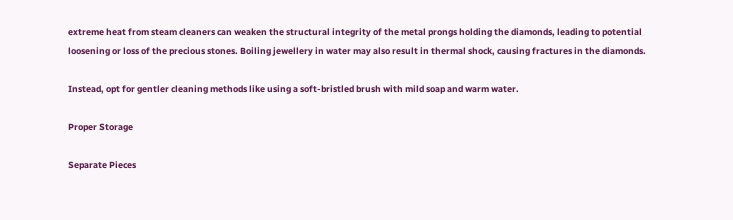extreme heat from steam cleaners can weaken the structural integrity of the metal prongs holding the diamonds, leading to potential loosening or loss of the precious stones. Boiling jewellery in water may also result in thermal shock, causing fractures in the diamonds.

Instead, opt for gentler cleaning methods like using a soft-bristled brush with mild soap and warm water.

Proper Storage

Separate Pieces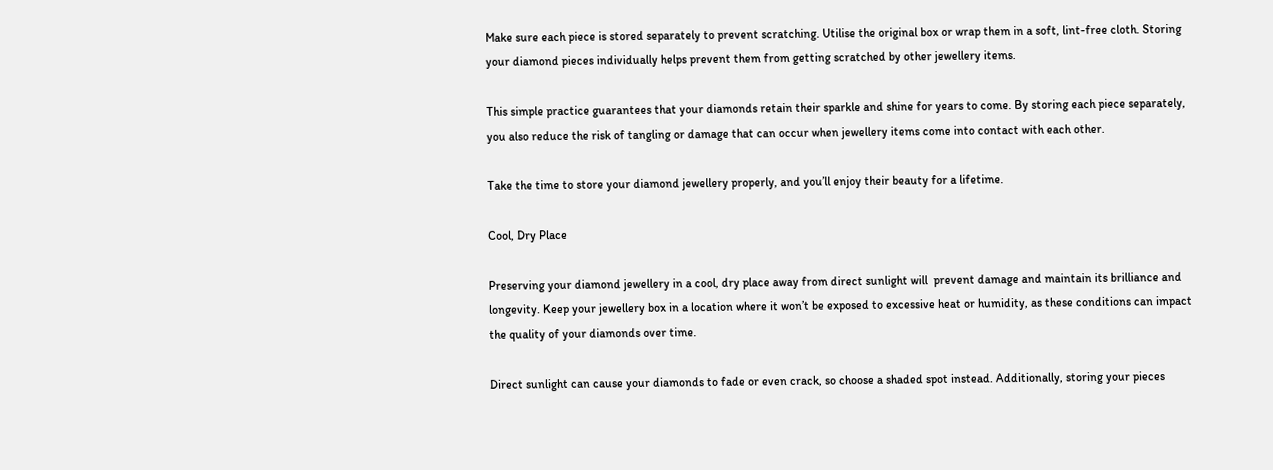Make sure each piece is stored separately to prevent scratching. Utilise the original box or wrap them in a soft, lint-free cloth. Storing your diamond pieces individually helps prevent them from getting scratched by other jewellery items.

This simple practice guarantees that your diamonds retain their sparkle and shine for years to come. By storing each piece separately, you also reduce the risk of tangling or damage that can occur when jewellery items come into contact with each other.

Take the time to store your diamond jewellery properly, and you’ll enjoy their beauty for a lifetime.

Cool, Dry Place

Preserving your diamond jewellery in a cool, dry place away from direct sunlight will  prevent damage and maintain its brilliance and longevity. Keep your jewellery box in a location where it won’t be exposed to excessive heat or humidity, as these conditions can impact the quality of your diamonds over time.

Direct sunlight can cause your diamonds to fade or even crack, so choose a shaded spot instead. Additionally, storing your pieces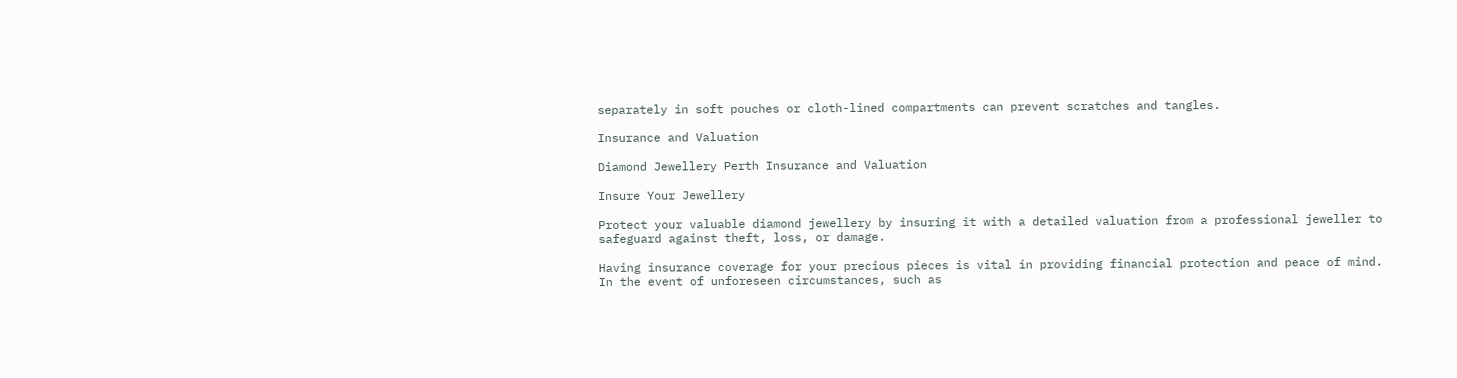separately in soft pouches or cloth-lined compartments can prevent scratches and tangles.

Insurance and Valuation

Diamond Jewellery Perth Insurance and Valuation

Insure Your Jewellery

Protect your valuable diamond jewellery by insuring it with a detailed valuation from a professional jeweller to safeguard against theft, loss, or damage.

Having insurance coverage for your precious pieces is vital in providing financial protection and peace of mind. In the event of unforeseen circumstances, such as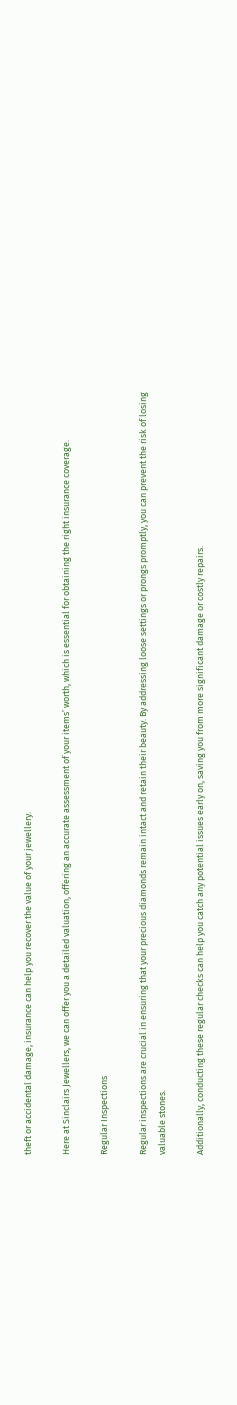theft or accidental damage, insurance can help you recover the value of your jewellery.

Here at Sinclairs Jewellers, we can offer you a detailed valuation, offering an accurate assessment of your items’ worth, which is essential for obtaining the right insurance coverage.

Regular Inspections

Regular inspections are crucial in ensuring that your precious diamonds remain intact and retain their beauty. By addressing loose settings or prongs promptly, you can prevent the risk of losing valuable stones.

Additionally, conducting these regular checks can help you catch any potential issues early on, saving you from more significant damage or costly repairs.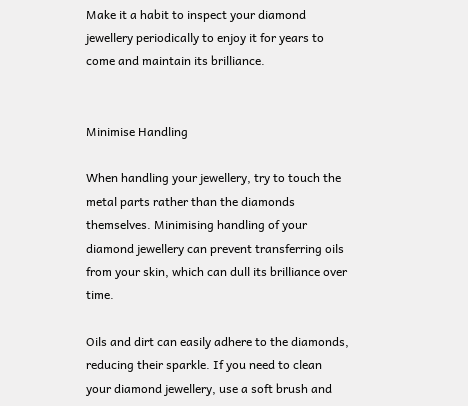Make it a habit to inspect your diamond jewellery periodically to enjoy it for years to come and maintain its brilliance.


Minimise Handling

When handling your jewellery, try to touch the metal parts rather than the diamonds themselves. Minimising handling of your diamond jewellery can prevent transferring oils from your skin, which can dull its brilliance over time.

Oils and dirt can easily adhere to the diamonds, reducing their sparkle. If you need to clean your diamond jewellery, use a soft brush and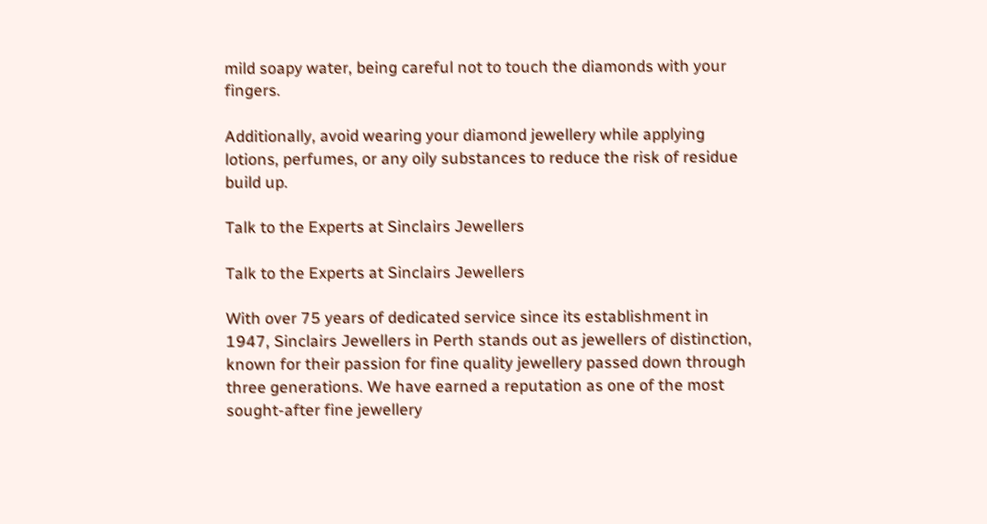mild soapy water, being careful not to touch the diamonds with your fingers.

Additionally, avoid wearing your diamond jewellery while applying lotions, perfumes, or any oily substances to reduce the risk of residue build up.

Talk to the Experts at Sinclairs Jewellers

Talk to the Experts at Sinclairs Jewellers

With over 75 years of dedicated service since its establishment in 1947, Sinclairs Jewellers in Perth stands out as jewellers of distinction, known for their passion for fine quality jewellery passed down through three generations. We have earned a reputation as one of the most sought-after fine jewellery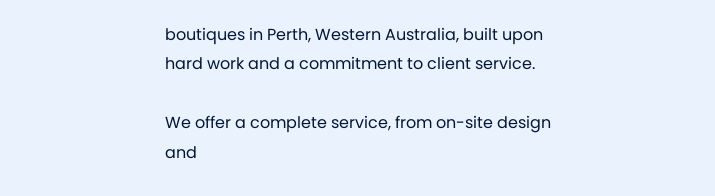boutiques in Perth, Western Australia, built upon hard work and a commitment to client service.

We offer a complete service, from on-site design and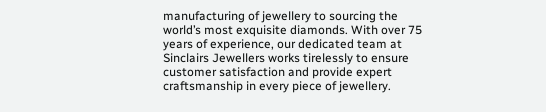manufacturing of jewellery to sourcing the world’s most exquisite diamonds. With over 75 years of experience, our dedicated team at Sinclairs Jewellers works tirelessly to ensure customer satisfaction and provide expert craftsmanship in every piece of jewellery.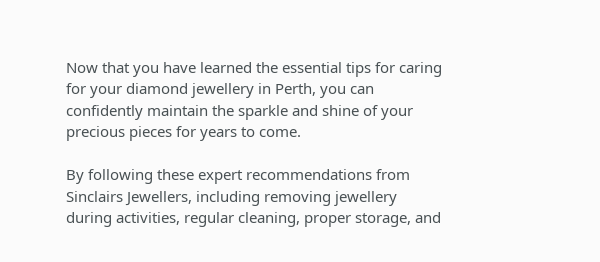Now that you have learned the essential tips for caring for your diamond jewellery in Perth, you can confidently maintain the sparkle and shine of your precious pieces for years to come.

By following these expert recommendations from Sinclairs Jewellers, including removing jewellery during activities, regular cleaning, proper storage, and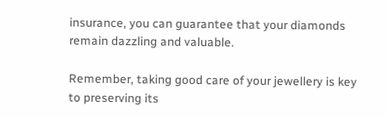insurance, you can guarantee that your diamonds remain dazzling and valuable.

Remember, taking good care of your jewellery is key to preserving its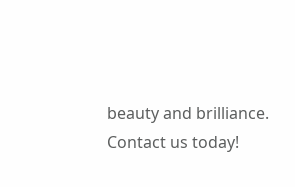beauty and brilliance. Contact us today!